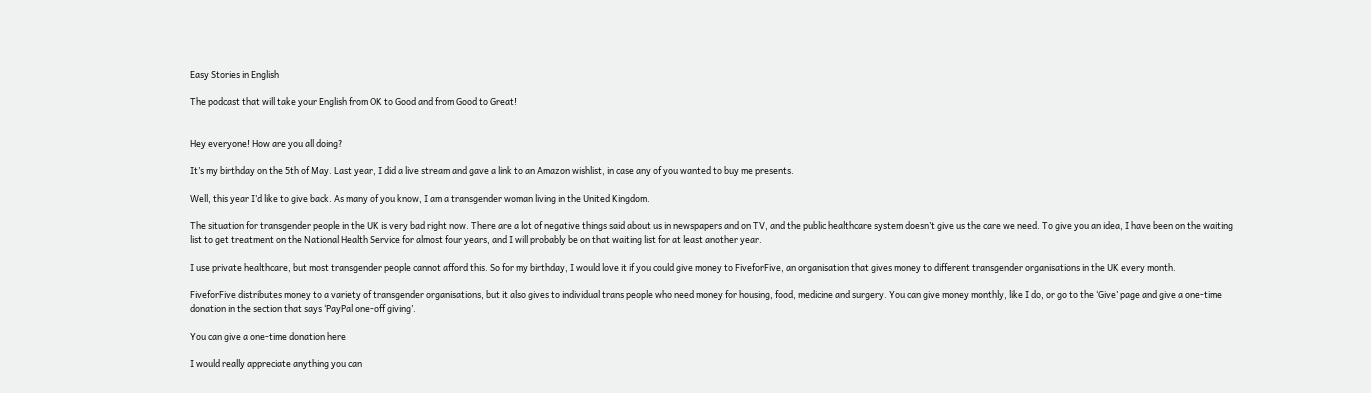Easy Stories in English

The podcast that will take your English from OK to Good and from Good to Great!


Hey everyone! How are you all doing?

It’s my birthday on the 5th of May. Last year, I did a live stream and gave a link to an Amazon wishlist, in case any of you wanted to buy me presents.

Well, this year I’d like to give back. As many of you know, I am a transgender woman living in the United Kingdom.

The situation for transgender people in the UK is very bad right now. There are a lot of negative things said about us in newspapers and on TV, and the public healthcare system doesn’t give us the care we need. To give you an idea, I have been on the waiting list to get treatment on the National Health Service for almost four years, and I will probably be on that waiting list for at least another year.

I use private healthcare, but most transgender people cannot afford this. So for my birthday, I would love it if you could give money to FiveforFive, an organisation that gives money to different transgender organisations in the UK every month.

FiveforFive distributes money to a variety of transgender organisations, but it also gives to individual trans people who need money for housing, food, medicine and surgery. You can give money monthly, like I do, or go to the ‘Give’ page and give a one-time donation in the section that says ‘PayPal one-off giving’.

You can give a one-time donation here

I would really appreciate anything you can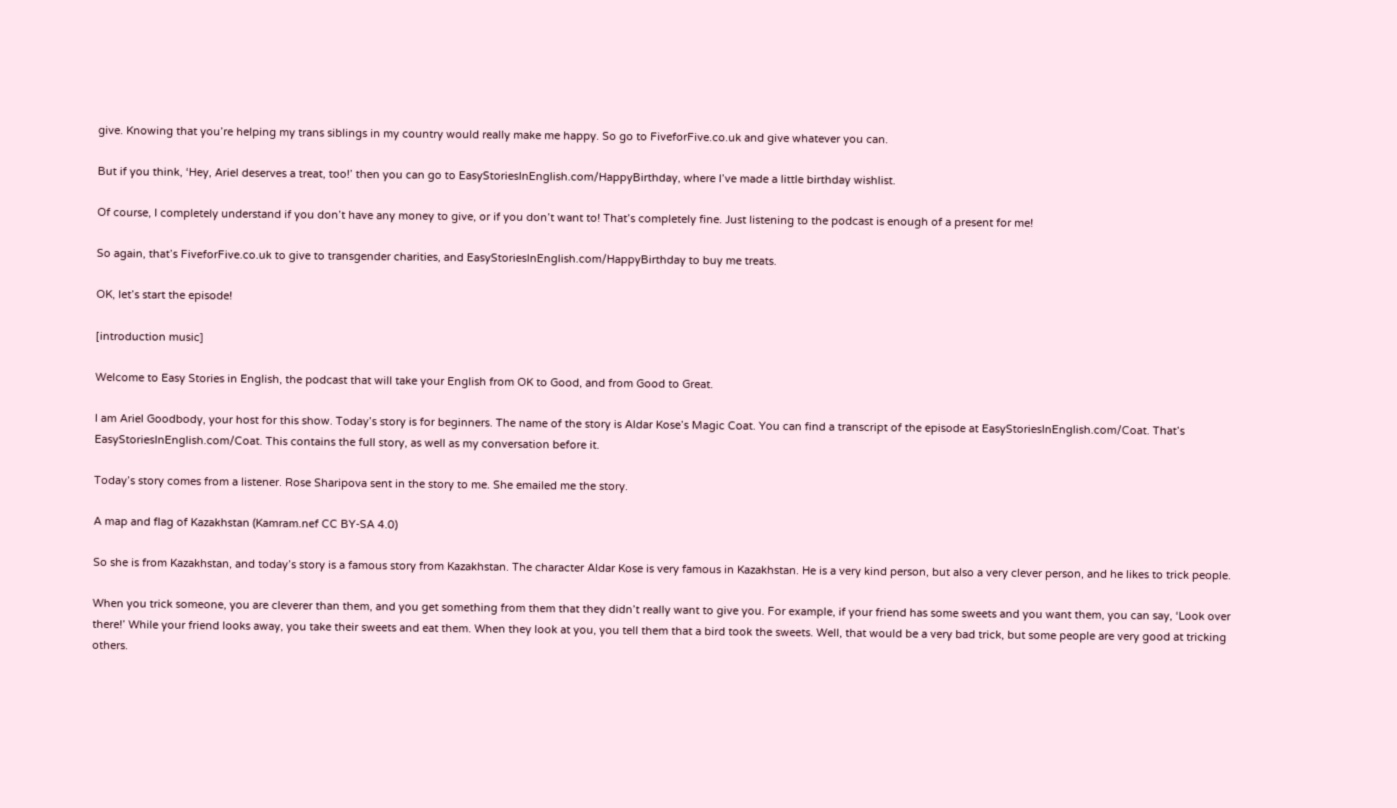give. Knowing that you’re helping my trans siblings in my country would really make me happy. So go to FiveforFive.co.uk and give whatever you can.

But if you think, ‘Hey, Ariel deserves a treat, too!’ then you can go to EasyStoriesInEnglish.com/HappyBirthday, where I’ve made a little birthday wishlist.

Of course, I completely understand if you don’t have any money to give, or if you don’t want to! That’s completely fine. Just listening to the podcast is enough of a present for me!

So again, that’s FiveforFive.co.uk to give to transgender charities, and EasyStoriesInEnglish.com/HappyBirthday to buy me treats.

OK, let’s start the episode!

[introduction music]

Welcome to Easy Stories in English, the podcast that will take your English from OK to Good, and from Good to Great.

I am Ariel Goodbody, your host for this show. Today’s story is for beginners. The name of the story is Aldar Kose’s Magic Coat. You can find a transcript of the episode at EasyStoriesInEnglish.com/Coat. That’s EasyStoriesInEnglish.com/Coat. This contains the full story, as well as my conversation before it.

Today’s story comes from a listener. Rose Sharipova sent in the story to me. She emailed me the story.

A map and flag of Kazakhstan (Kamram.nef CC BY-SA 4.0)

So she is from Kazakhstan, and today’s story is a famous story from Kazakhstan. The character Aldar Kose is very famous in Kazakhstan. He is a very kind person, but also a very clever person, and he likes to trick people.

When you trick someone, you are cleverer than them, and you get something from them that they didn’t really want to give you. For example, if your friend has some sweets and you want them, you can say, ‘Look over there!’ While your friend looks away, you take their sweets and eat them. When they look at you, you tell them that a bird took the sweets. Well, that would be a very bad trick, but some people are very good at tricking others.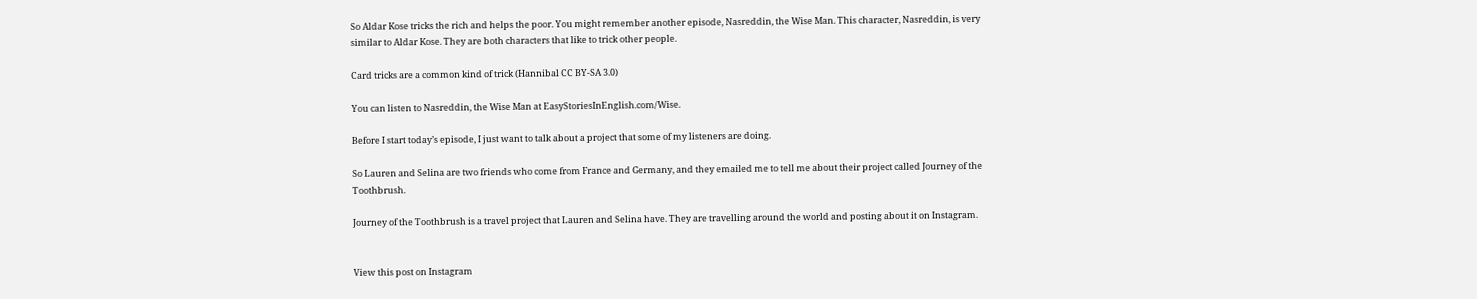So Aldar Kose tricks the rich and helps the poor. You might remember another episode, Nasreddin, the Wise Man. This character, Nasreddin, is very similar to Aldar Kose. They are both characters that like to trick other people.

Card tricks are a common kind of trick (Hannibal CC BY-SA 3.0)

You can listen to Nasreddin, the Wise Man at EasyStoriesInEnglish.com/Wise.

Before I start today’s episode, I just want to talk about a project that some of my listeners are doing.

So Lauren and Selina are two friends who come from France and Germany, and they emailed me to tell me about their project called Journey of the Toothbrush.

Journey of the Toothbrush is a travel project that Lauren and Selina have. They are travelling around the world and posting about it on Instagram.


View this post on Instagram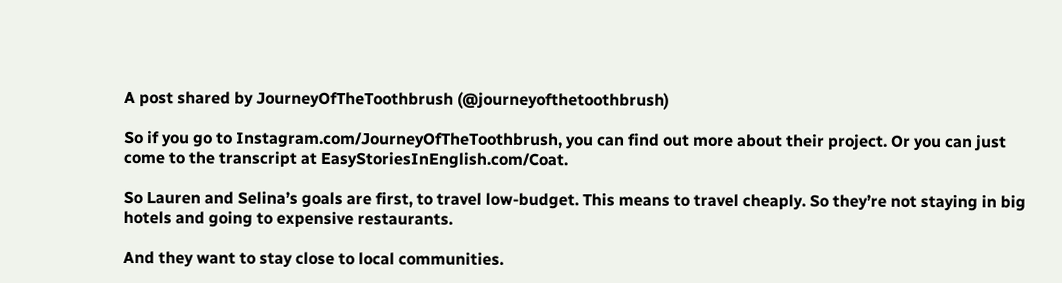A post shared by JourneyOfTheToothbrush (@journeyofthetoothbrush)

So if you go to Instagram.com/JourneyOfTheToothbrush, you can find out more about their project. Or you can just come to the transcript at EasyStoriesInEnglish.com/Coat.

So Lauren and Selina’s goals are first, to travel low-budget. This means to travel cheaply. So they’re not staying in big hotels and going to expensive restaurants.

And they want to stay close to local communities.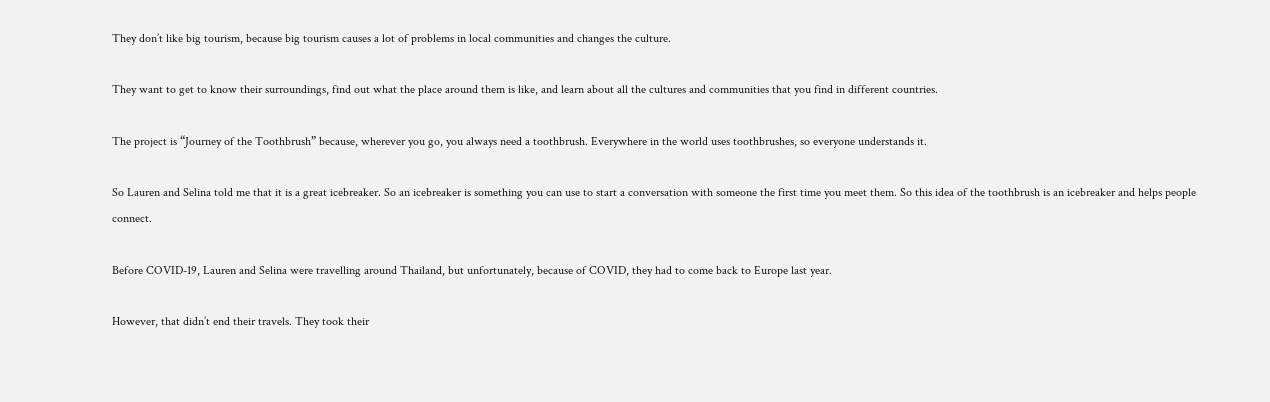They don’t like big tourism, because big tourism causes a lot of problems in local communities and changes the culture.

They want to get to know their surroundings, find out what the place around them is like, and learn about all the cultures and communities that you find in different countries.

The project is “Journey of the Toothbrush” because, wherever you go, you always need a toothbrush. Everywhere in the world uses toothbrushes, so everyone understands it.

So Lauren and Selina told me that it is a great icebreaker. So an icebreaker is something you can use to start a conversation with someone the first time you meet them. So this idea of the toothbrush is an icebreaker and helps people connect.

Before COVID-19, Lauren and Selina were travelling around Thailand, but unfortunately, because of COVID, they had to come back to Europe last year.

However, that didn’t end their travels. They took their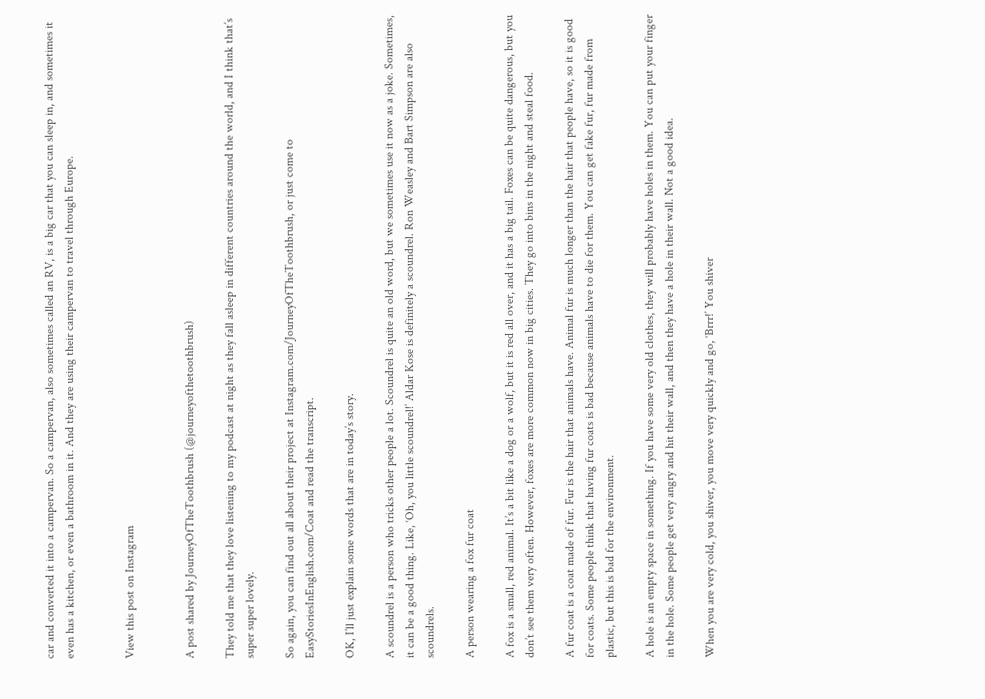car and converted it into a campervan. So a campervan, also sometimes called an RV, is a big car that you can sleep in, and sometimes it even has a kitchen, or even a bathroom in it. And they are using their campervan to travel through Europe.


View this post on Instagram


A post shared by JourneyOfTheToothbrush (@journeyofthetoothbrush)

They told me that they love listening to my podcast at night as they fall asleep in different countries around the world, and I think that’s super super lovely.

So again, you can find out all about their project at Instagram.com/JourneyOfTheToothbrush, or just come to EasyStoriesInEnglish.com/Coat and read the transcript.

OK, I’ll just explain some words that are in today’s story.

A scoundrel is a person who tricks other people a lot. Scoundrel is quite an old word, but we sometimes use it now as a joke. Sometimes, it can be a good thing. Like, ‘Oh, you little scoundrel!’ Aldar Kose is definitely a scoundrel. Ron Weasley and Bart Simpson are also scoundrels.

A person wearing a fox fur coat

A fox is a small, red animal. It’s a bit like a dog or a wolf, but it is red all over, and it has a big tail. Foxes can be quite dangerous, but you don’t see them very often. However, foxes are more common now in big cities. They go into bins in the night and steal food.

A fur coat is a coat made of fur. Fur is the hair that animals have. Animal fur is much longer than the hair that people have, so it is good for coats. Some people think that having fur coats is bad because animals have to die for them. You can get fake fur, fur made from plastic, but this is bad for the environment.

A hole is an empty space in something. If you have some very old clothes, they will probably have holes in them. You can put your finger in the hole. Some people get very angry and hit their wall, and then they have a hole in their wall. Not a good idea.

When you are very cold, you shiver, you move very quickly and go, ‘Brrr!’ You shiver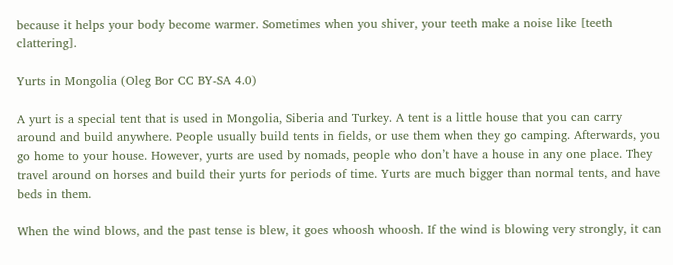because it helps your body become warmer. Sometimes when you shiver, your teeth make a noise like [teeth clattering].

Yurts in Mongolia (Oleg Bor CC BY-SA 4.0)

A yurt is a special tent that is used in Mongolia, Siberia and Turkey. A tent is a little house that you can carry around and build anywhere. People usually build tents in fields, or use them when they go camping. Afterwards, you go home to your house. However, yurts are used by nomads, people who don’t have a house in any one place. They travel around on horses and build their yurts for periods of time. Yurts are much bigger than normal tents, and have beds in them.

When the wind blows, and the past tense is blew, it goes whoosh whoosh. If the wind is blowing very strongly, it can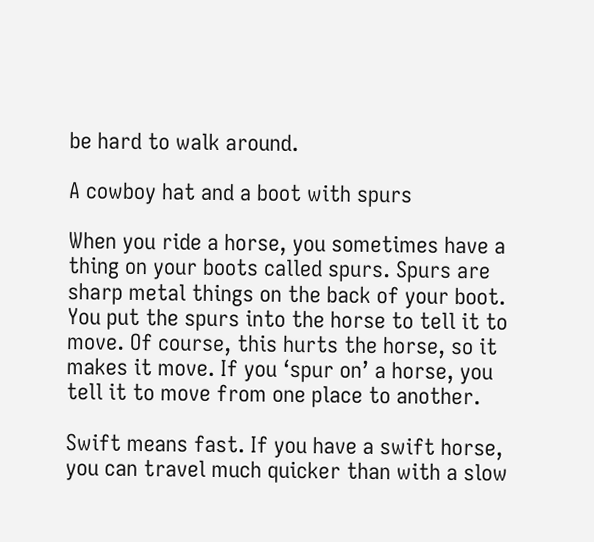be hard to walk around.

A cowboy hat and a boot with spurs

When you ride a horse, you sometimes have a thing on your boots called spurs. Spurs are sharp metal things on the back of your boot. You put the spurs into the horse to tell it to move. Of course, this hurts the horse, so it makes it move. If you ‘spur on’ a horse, you tell it to move from one place to another.

Swift means fast. If you have a swift horse, you can travel much quicker than with a slow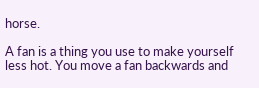horse.

A fan is a thing you use to make yourself less hot. You move a fan backwards and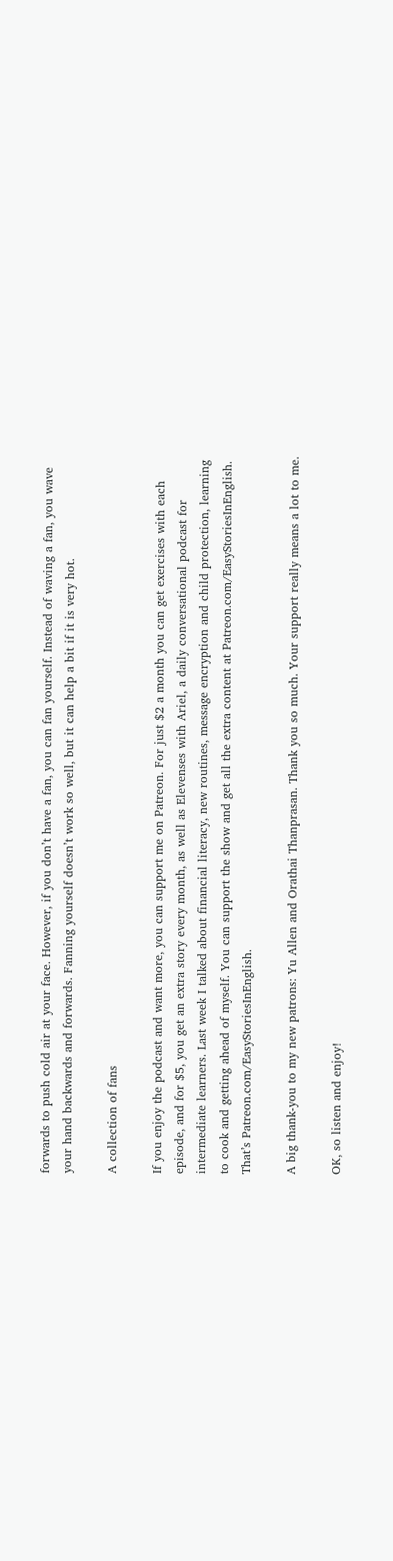forwards to push cold air at your face. However, if you don’t have a fan, you can fan yourself. Instead of waving a fan, you wave your hand backwards and forwards. Fanning yourself doesn’t work so well, but it can help a bit if it is very hot.

A collection of fans

If you enjoy the podcast and want more, you can support me on Patreon. For just $2 a month you can get exercises with each episode, and for $5, you get an extra story every month, as well as Elevenses with Ariel, a daily conversational podcast for intermediate learners. Last week I talked about financial literacy, new routines, message encryption and child protection, learning to cook and getting ahead of myself. You can support the show and get all the extra content at Patreon.com/EasyStoriesInEnglish. That’s Patreon.com/EasyStoriesInEnglish.

A big thank-you to my new patrons: Yu Allen and Orathai Thanprasan. Thank you so much. Your support really means a lot to me.

OK, so listen and enjoy!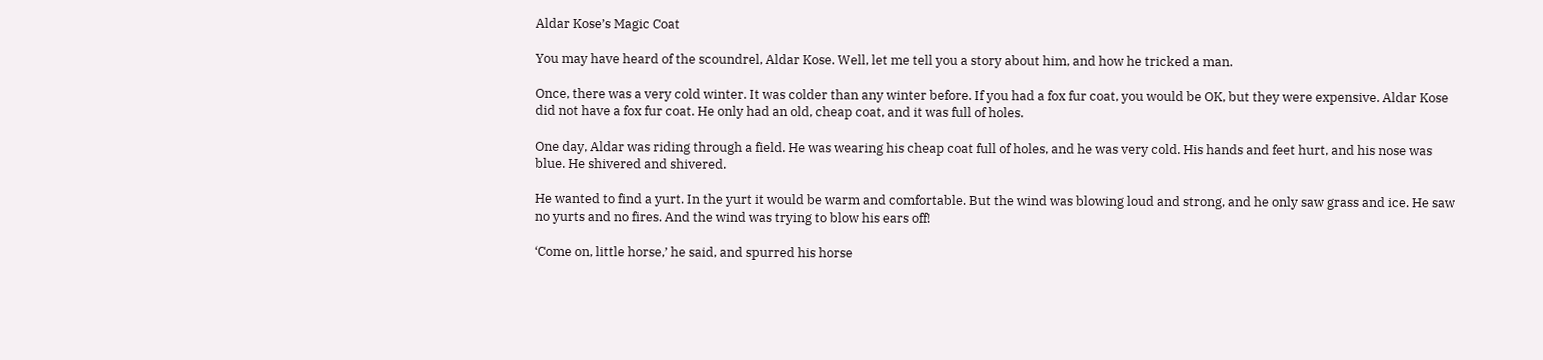Aldar Kose’s Magic Coat

You may have heard of the scoundrel, Aldar Kose. Well, let me tell you a story about him, and how he tricked a man.

Once, there was a very cold winter. It was colder than any winter before. If you had a fox fur coat, you would be OK, but they were expensive. Aldar Kose did not have a fox fur coat. He only had an old, cheap coat, and it was full of holes.

One day, Aldar was riding through a field. He was wearing his cheap coat full of holes, and he was very cold. His hands and feet hurt, and his nose was blue. He shivered and shivered.

He wanted to find a yurt. In the yurt it would be warm and comfortable. But the wind was blowing loud and strong, and he only saw grass and ice. He saw no yurts and no fires. And the wind was trying to blow his ears off!

‘Come on, little horse,’ he said, and spurred his horse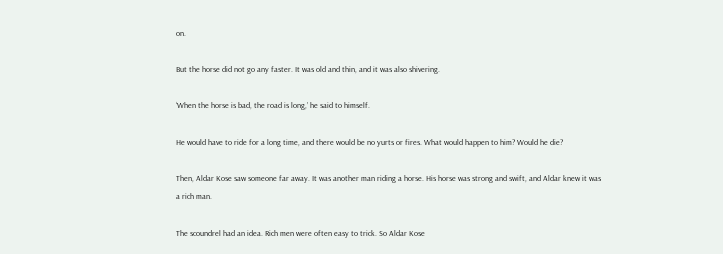on.

But the horse did not go any faster. It was old and thin, and it was also shivering.

‘When the horse is bad, the road is long,’ he said to himself.

He would have to ride for a long time, and there would be no yurts or fires. What would happen to him? Would he die?

Then, Aldar Kose saw someone far away. It was another man riding a horse. His horse was strong and swift, and Aldar knew it was a rich man.

The scoundrel had an idea. Rich men were often easy to trick. So Aldar Kose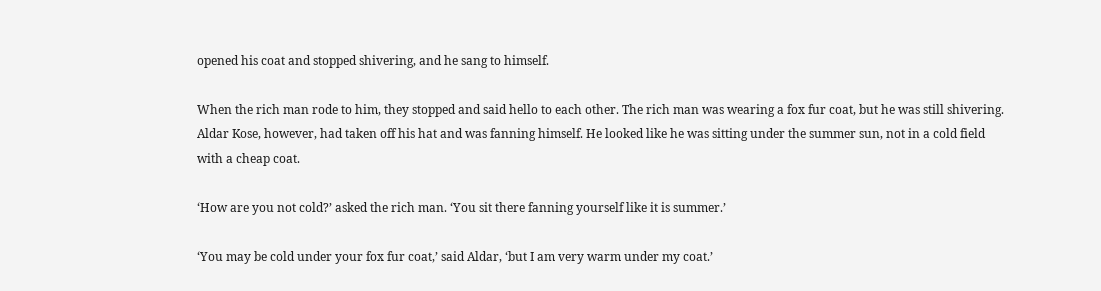opened his coat and stopped shivering, and he sang to himself.

When the rich man rode to him, they stopped and said hello to each other. The rich man was wearing a fox fur coat, but he was still shivering. Aldar Kose, however, had taken off his hat and was fanning himself. He looked like he was sitting under the summer sun, not in a cold field with a cheap coat.

‘How are you not cold?’ asked the rich man. ‘You sit there fanning yourself like it is summer.’

‘You may be cold under your fox fur coat,’ said Aldar, ‘but I am very warm under my coat.’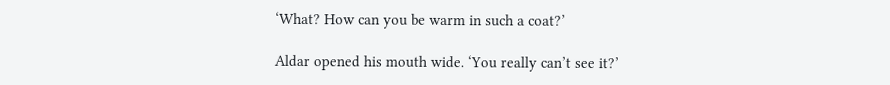‘What? How can you be warm in such a coat?’

Aldar opened his mouth wide. ‘You really can’t see it?’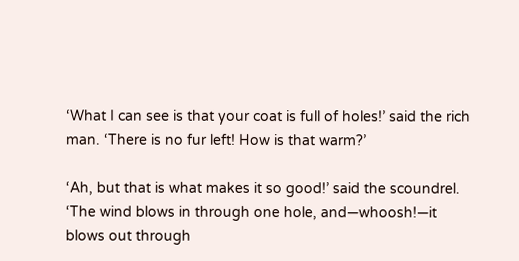‘What I can see is that your coat is full of holes!’ said the rich man. ‘There is no fur left! How is that warm?’

‘Ah, but that is what makes it so good!’ said the scoundrel. ‘The wind blows in through one hole, and—whoosh!—it blows out through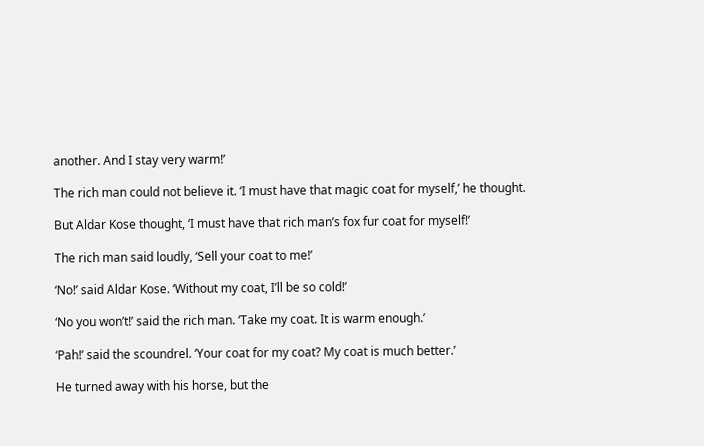another. And I stay very warm!’

The rich man could not believe it. ‘I must have that magic coat for myself,’ he thought.

But Aldar Kose thought, ‘I must have that rich man’s fox fur coat for myself!’

The rich man said loudly, ‘Sell your coat to me!’

‘No!’ said Aldar Kose. ‘Without my coat, I’ll be so cold!’

‘No you won’t!’ said the rich man. ‘Take my coat. It is warm enough.’

‘Pah!’ said the scoundrel. ‘Your coat for my coat? My coat is much better.’

He turned away with his horse, but the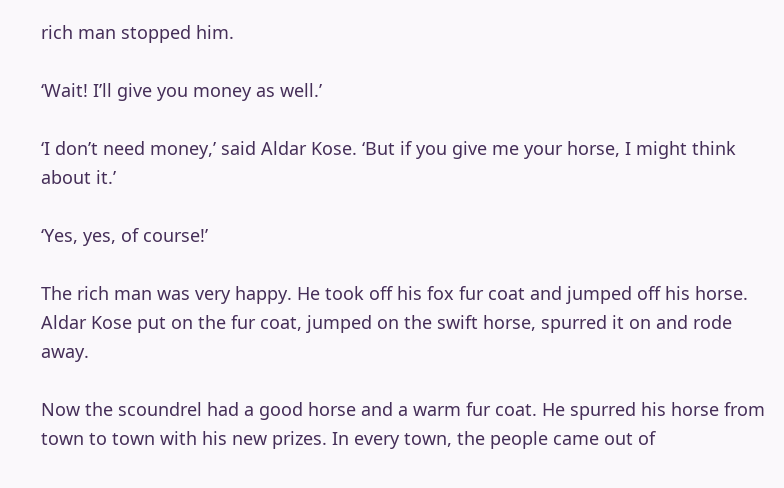rich man stopped him.

‘Wait! I’ll give you money as well.’

‘I don’t need money,’ said Aldar Kose. ‘But if you give me your horse, I might think about it.’

‘Yes, yes, of course!’

The rich man was very happy. He took off his fox fur coat and jumped off his horse. Aldar Kose put on the fur coat, jumped on the swift horse, spurred it on and rode away.

Now the scoundrel had a good horse and a warm fur coat. He spurred his horse from town to town with his new prizes. In every town, the people came out of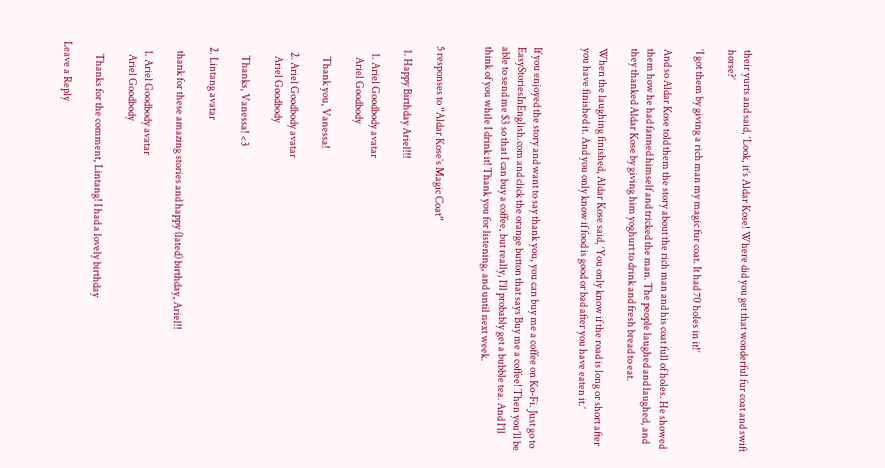their yurts and said, ‘Look, it’s Aldar Kose! Where did you get that wonderful fur coat and swift horse?’

‘I got them by giving a rich man my magic fur coat. It had 70 holes in it!’

And so Aldar Kose told them the story about the rich man and his coat full of holes. He showed them how he had fanned himself and tricked the man. The people laughed and laughed, and they thanked Aldar Kose by giving him yoghurt to drink and fresh bread to eat.

When the laughing finished, Aldar Kose said, ‘You only know if the road is long or short after you have finished it. And you only know if food is good or bad after you have eaten it.’


If you enjoyed the story and want to say thank you, you can buy me a coffee on Ko-Fi. Just go to EasyStoriesInEnglish.com and click the orange button that says Buy me a coffee! Then you’ll be able to send me $3 so that I can buy a coffee, but really, I’ll probably get a bubble tea. And I’ll think of you while I drink it! Thank you for listening, and until next week.


5 responses to “Aldar Kose’s Magic Coat”

  1. Happy Birthday Ariel!!!

    1. Ariel Goodbody avatar
      Ariel Goodbody

      Thank you, Vanessa!

    2. Ariel Goodbody avatar
      Ariel Goodbody

      Thanks, Vanessa! <3

  2. Lintang avatar

    thank for these amazing stories and happy (lated) birthday, Ariel!!

    1. Ariel Goodbody avatar
      Ariel Goodbody

      Thanks for the comment, Lintang! I had a lovely birthday

Leave a Reply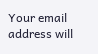Your email address will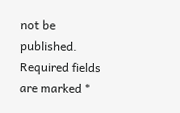not be published. Required fields are marked *